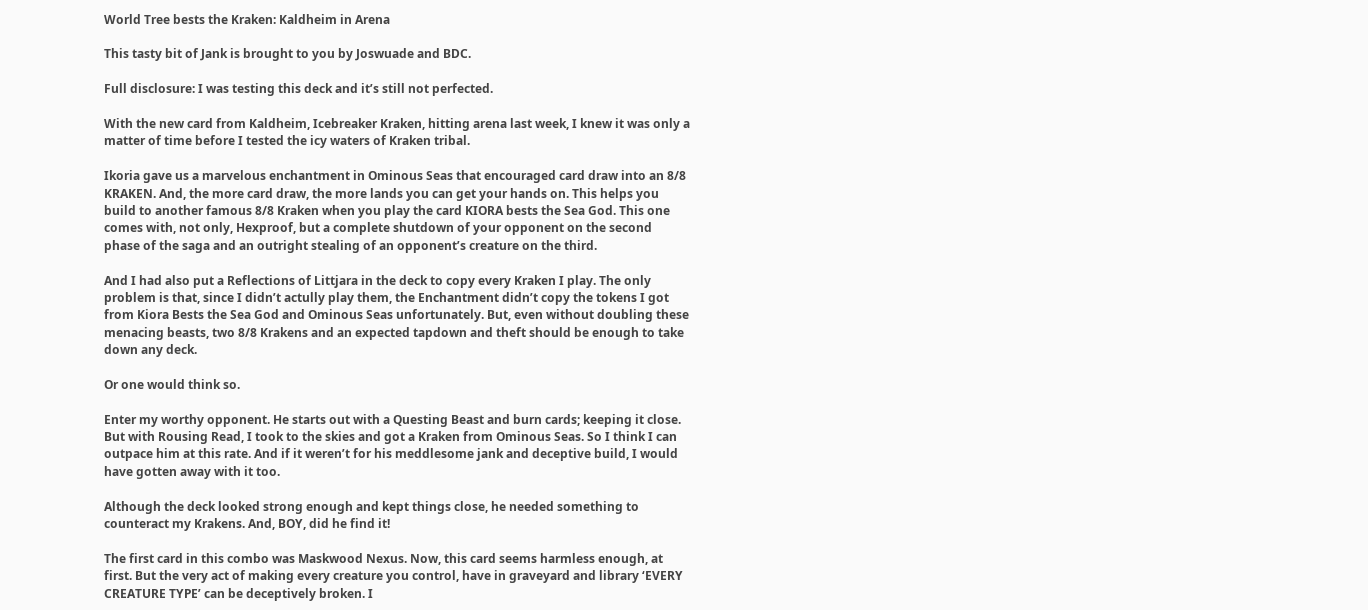World Tree bests the Kraken: Kaldheim in Arena

This tasty bit of Jank is brought to you by Joswuade and BDC.

Full disclosure: I was testing this deck and it’s still not perfected.

With the new card from Kaldheim, Icebreaker Kraken, hitting arena last week, I knew it was only a matter of time before I tested the icy waters of Kraken tribal.

Ikoria gave us a marvelous enchantment in Ominous Seas that encouraged card draw into an 8/8 KRAKEN. And, the more card draw, the more lands you can get your hands on. This helps you build to another famous 8/8 Kraken when you play the card KIORA bests the Sea God. This one comes with, not only, Hexproof, but a complete shutdown of your opponent on the second phase of the saga and an outright stealing of an opponent’s creature on the third.

And I had also put a Reflections of Littjara in the deck to copy every Kraken I play. The only problem is that, since I didn’t actully play them, the Enchantment didn’t copy the tokens I got from Kiora Bests the Sea God and Ominous Seas unfortunately. But, even without doubling these menacing beasts, two 8/8 Krakens and an expected tapdown and theft should be enough to take down any deck.

Or one would think so.

Enter my worthy opponent. He starts out with a Questing Beast and burn cards; keeping it close. But with Rousing Read, I took to the skies and got a Kraken from Ominous Seas. So I think I can outpace him at this rate. And if it weren’t for his meddlesome jank and deceptive build, I would have gotten away with it too.

Although the deck looked strong enough and kept things close, he needed something to counteract my Krakens. And, BOY, did he find it!

The first card in this combo was Maskwood Nexus. Now, this card seems harmless enough, at first. But the very act of making every creature you control, have in graveyard and library ‘EVERY CREATURE TYPE’ can be deceptively broken. I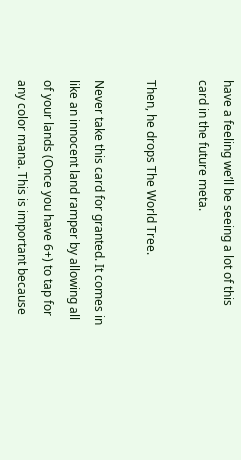have a feeling we’ll be seeing a lot of this card in the future meta.

Then, he drops The World Tree.

Never take this card for granted. It comes in like an innocent land ramper by allowing all of your lands (Once you have 6+) to tap for any color mana. This is important because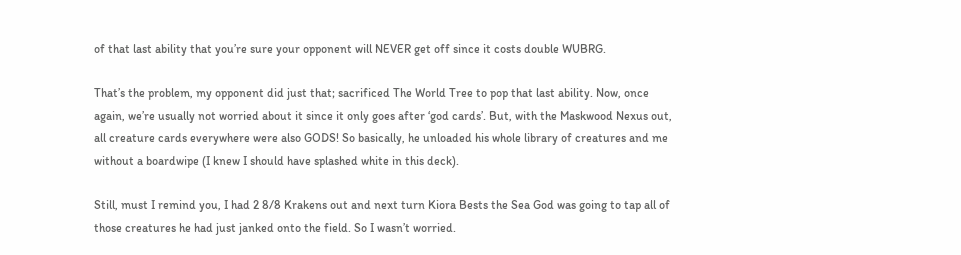of that last ability that you’re sure your opponent will NEVER get off since it costs double WUBRG.

That’s the problem, my opponent did just that; sacrificed The World Tree to pop that last ability. Now, once again, we’re usually not worried about it since it only goes after ‘god cards’. But, with the Maskwood Nexus out, all creature cards everywhere were also GODS! So basically, he unloaded his whole library of creatures and me without a boardwipe (I knew I should have splashed white in this deck).

Still, must I remind you, I had 2 8/8 Krakens out and next turn Kiora Bests the Sea God was going to tap all of those creatures he had just janked onto the field. So I wasn’t worried.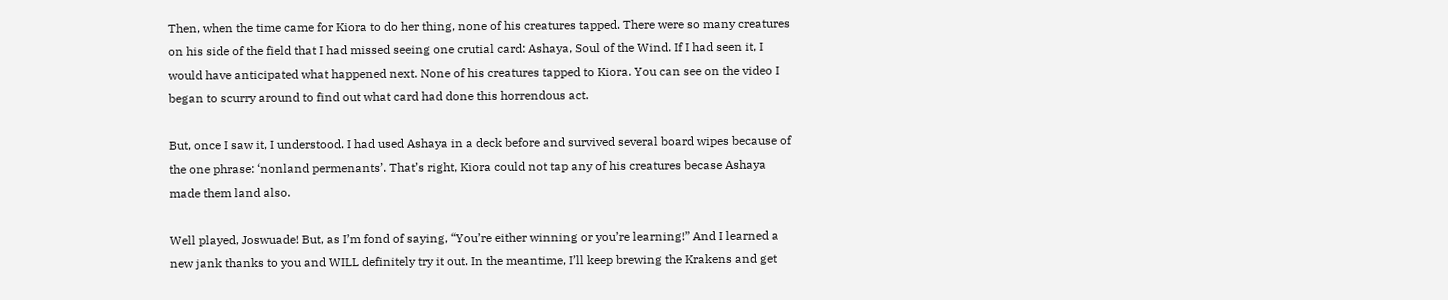Then, when the time came for Kiora to do her thing, none of his creatures tapped. There were so many creatures on his side of the field that I had missed seeing one crutial card: Ashaya, Soul of the Wind. If I had seen it, I would have anticipated what happened next. None of his creatures tapped to Kiora. You can see on the video I began to scurry around to find out what card had done this horrendous act.

But, once I saw it, I understood. I had used Ashaya in a deck before and survived several board wipes because of the one phrase: ‘nonland permenants’. That’s right, Kiora could not tap any of his creatures becase Ashaya made them land also.

Well played, Joswuade! But, as I’m fond of saying, “You’re either winning or you’re learning!” And I learned a new jank thanks to you and WILL definitely try it out. In the meantime, I’ll keep brewing the Krakens and get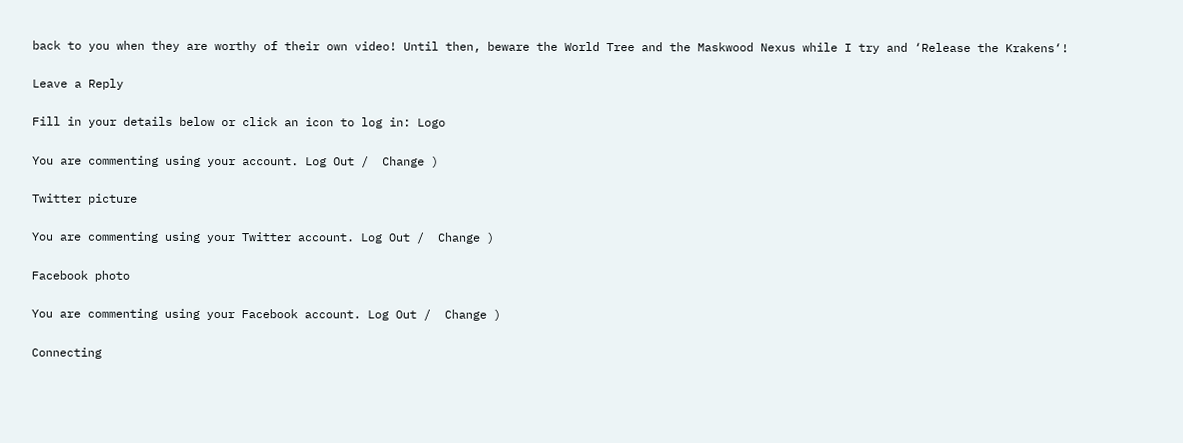back to you when they are worthy of their own video! Until then, beware the World Tree and the Maskwood Nexus while I try and ‘Release the Krakens‘!

Leave a Reply

Fill in your details below or click an icon to log in: Logo

You are commenting using your account. Log Out /  Change )

Twitter picture

You are commenting using your Twitter account. Log Out /  Change )

Facebook photo

You are commenting using your Facebook account. Log Out /  Change )

Connecting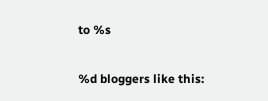to %s

%d bloggers like this: